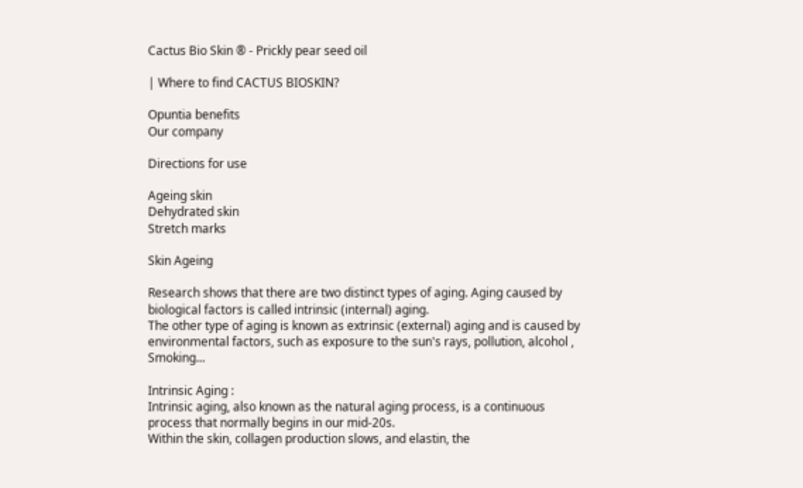Cactus Bio Skin ® - Prickly pear seed oil

| Where to find CACTUS BIOSKIN?

Opuntia benefits
Our company

Directions for use

Ageing skin
Dehydrated skin
Stretch marks

Skin Ageing

Research shows that there are two distinct types of aging. Aging caused by biological factors is called intrinsic (internal) aging.
The other type of aging is known as extrinsic (external) aging and is caused by environmental factors, such as exposure to the sun's rays, pollution, alcohol , Smoking...

Intrinsic Aging :
Intrinsic aging, also known as the natural aging process, is a continuous process that normally begins in our mid-20s.
Within the skin, collagen production slows, and elastin, the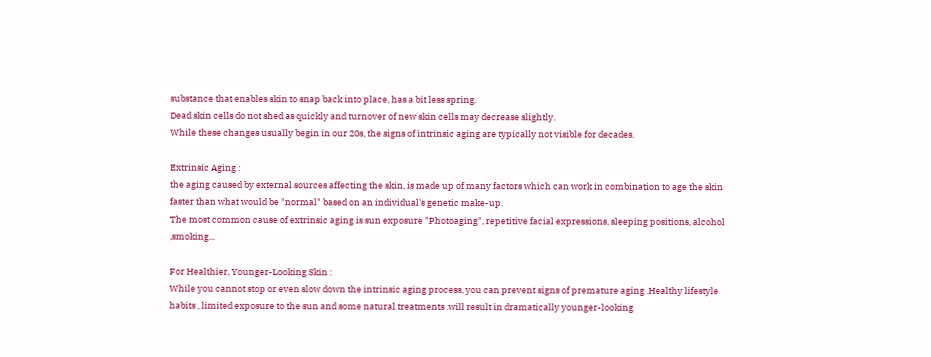substance that enables skin to snap back into place, has a bit less spring.
Dead skin cells do not shed as quickly and turnover of new skin cells may decrease slightly.
While these changes usually begin in our 20s, the signs of intrinsic aging are typically not visible for decades.

Extrinsic Aging :
the aging caused by external sources affecting the skin, is made up of many factors which can work in combination to age the skin faster than what would be "normal" based on an individual's genetic make-up.
The most common cause of extrinsic aging is sun exposure "Photoaging", repetitive facial expressions, sleeping positions, alcohol ,smoking...

For Healthier, Younger-Looking Skin :
While you cannot stop or even slow down the intrinsic aging process, you can prevent signs of premature aging .Healthy lifestyle habits , limited exposure to the sun and some natural treatments .will result in dramatically younger-looking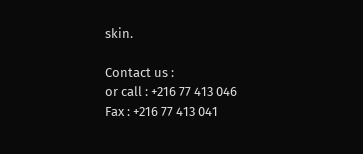skin.

Contact us :
or call : +216 77 413 046
Fax : +216 77 413 041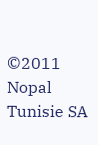©2011 Nopal Tunisie SA